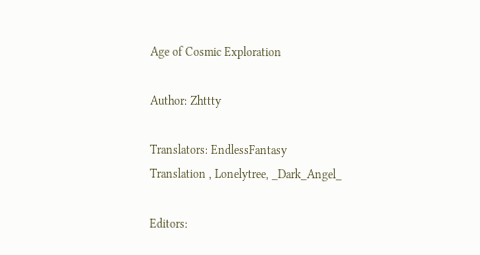Age of Cosmic Exploration

Author: Zhttty

Translators: EndlessFantasy Translation , Lonelytree, _Dark_Angel_

Editors: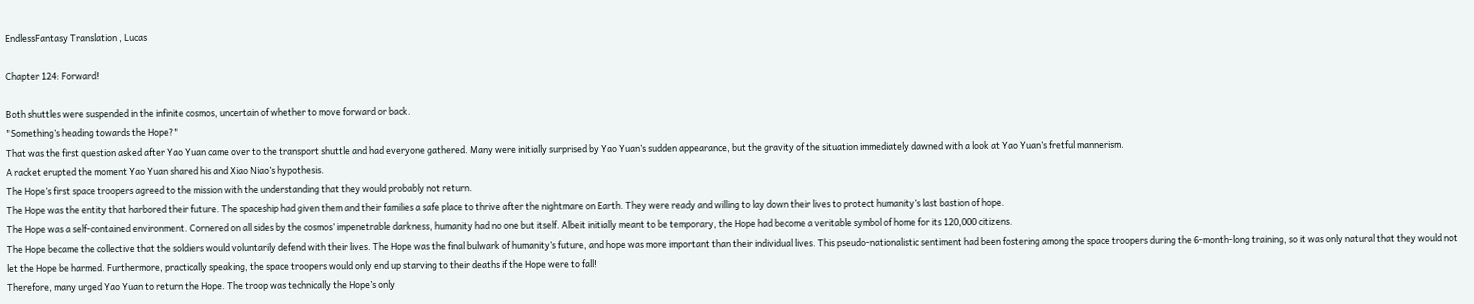EndlessFantasy Translation , Lucas

Chapter 124: Forward!

Both shuttles were suspended in the infinite cosmos, uncertain of whether to move forward or back.
"Something’s heading towards the Hope?"
That was the first question asked after Yao Yuan came over to the transport shuttle and had everyone gathered. Many were initially surprised by Yao Yuan’s sudden appearance, but the gravity of the situation immediately dawned with a look at Yao Yuan’s fretful mannerism.
A racket erupted the moment Yao Yuan shared his and Xiao Niao’s hypothesis.
The Hope’s first space troopers agreed to the mission with the understanding that they would probably not return.
The Hope was the entity that harbored their future. The spaceship had given them and their families a safe place to thrive after the nightmare on Earth. They were ready and willing to lay down their lives to protect humanity’s last bastion of hope.
The Hope was a self-contained environment. Cornered on all sides by the cosmos’ impenetrable darkness, humanity had no one but itself. Albeit initially meant to be temporary, the Hope had become a veritable symbol of home for its 120,000 citizens.
The Hope became the collective that the soldiers would voluntarily defend with their lives. The Hope was the final bulwark of humanity’s future, and hope was more important than their individual lives. This pseudo-nationalistic sentiment had been fostering among the space troopers during the 6-month-long training, so it was only natural that they would not let the Hope be harmed. Furthermore, practically speaking, the space troopers would only end up starving to their deaths if the Hope were to fall!
Therefore, many urged Yao Yuan to return the Hope. The troop was technically the Hope’s only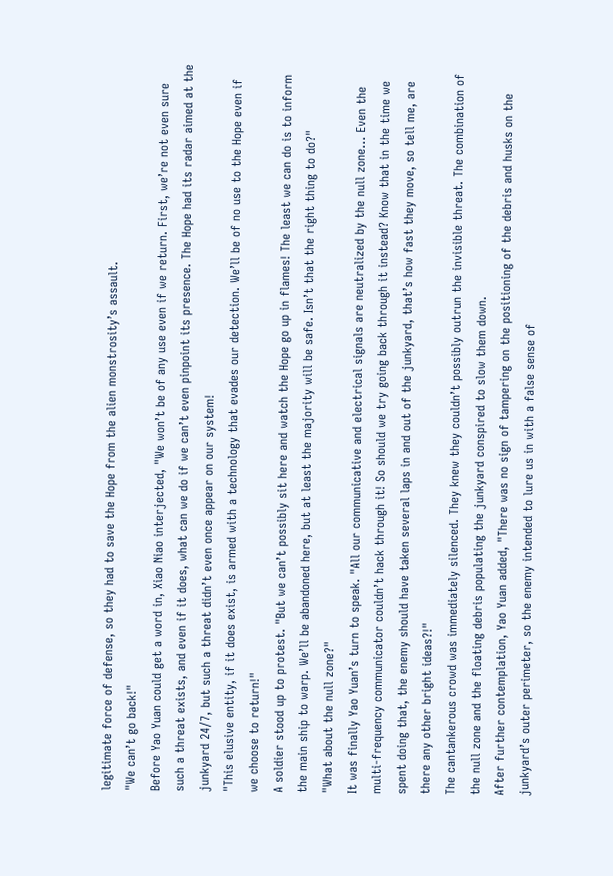legitimate force of defense, so they had to save the Hope from the alien monstrosity’s assault.
"We can’t go back!"
Before Yao Yuan could get a word in, Xiao Niao interjected, "We won’t be of any use even if we return. First, we’re not even sure such a threat exists, and even if it does, what can we do if we can’t even pinpoint its presence. The Hope had its radar aimed at the junkyard 24/7, but such a threat didn’t even once appear on our system!
"This elusive entity, if it does exist, is armed with a technology that evades our detection. We’ll be of no use to the Hope even if we choose to return!"
A soldier stood up to protest. "But we can’t possibly sit here and watch the Hope go up in flames! The least we can do is to inform the main ship to warp. We’ll be abandoned here, but at least the majority will be safe. Isn’t that the right thing to do?"
"What about the null zone?"
It was finally Yao Yuan’s turn to speak. "All our communicative and electrical signals are neutralized by the null zone… Even the multi-frequency communicator couldn’t hack through it! So should we try going back through it instead? Know that in the time we spent doing that, the enemy should have taken several laps in and out of the junkyard, that’s how fast they move, so tell me, are there any other bright ideas?!"
The cantankerous crowd was immediately silenced. They knew they couldn’t possibly outrun the invisible threat. The combination of the null zone and the floating debris populating the junkyard conspired to slow them down.
After further contemplation, Yao Yuan added, "There was no sign of tampering on the positioning of the debris and husks on the junkyard’s outer perimeter, so the enemy intended to lure us in with a false sense of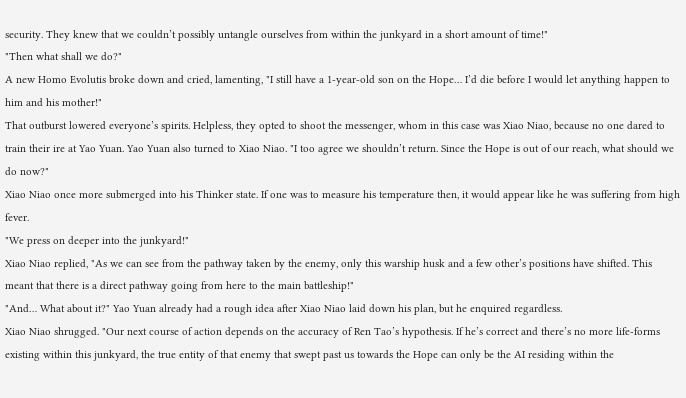security. They knew that we couldn’t possibly untangle ourselves from within the junkyard in a short amount of time!"
"Then what shall we do?"
A new Homo Evolutis broke down and cried, lamenting, "I still have a 1-year-old son on the Hope… I’d die before I would let anything happen to him and his mother!"
That outburst lowered everyone’s spirits. Helpless, they opted to shoot the messenger, whom in this case was Xiao Niao, because no one dared to train their ire at Yao Yuan. Yao Yuan also turned to Xiao Niao. "I too agree we shouldn’t return. Since the Hope is out of our reach, what should we do now?"
Xiao Niao once more submerged into his Thinker state. If one was to measure his temperature then, it would appear like he was suffering from high fever.
"We press on deeper into the junkyard!"
Xiao Niao replied, "As we can see from the pathway taken by the enemy, only this warship husk and a few other’s positions have shifted. This meant that there is a direct pathway going from here to the main battleship!"
"And… What about it?" Yao Yuan already had a rough idea after Xiao Niao laid down his plan, but he enquired regardless.
Xiao Niao shrugged. "Our next course of action depends on the accuracy of Ren Tao’s hypothesis. If he’s correct and there’s no more life-forms existing within this junkyard, the true entity of that enemy that swept past us towards the Hope can only be the AI residing within the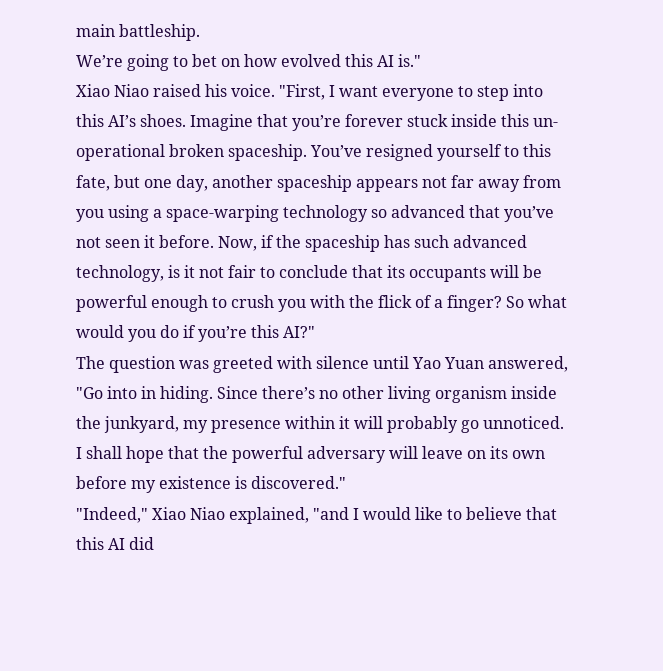main battleship.
We’re going to bet on how evolved this AI is."
Xiao Niao raised his voice. "First, I want everyone to step into this AI’s shoes. Imagine that you’re forever stuck inside this un-operational broken spaceship. You’ve resigned yourself to this fate, but one day, another spaceship appears not far away from you using a space-warping technology so advanced that you’ve not seen it before. Now, if the spaceship has such advanced technology, is it not fair to conclude that its occupants will be powerful enough to crush you with the flick of a finger? So what would you do if you’re this AI?"
The question was greeted with silence until Yao Yuan answered, "Go into in hiding. Since there’s no other living organism inside the junkyard, my presence within it will probably go unnoticed. I shall hope that the powerful adversary will leave on its own before my existence is discovered."
"Indeed," Xiao Niao explained, "and I would like to believe that this AI did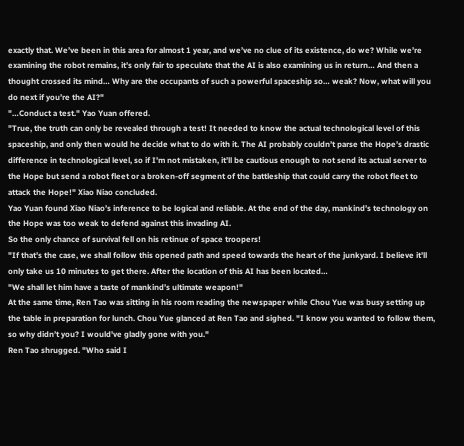exactly that. We’ve been in this area for almost 1 year, and we’ve no clue of its existence, do we? While we’re examining the robot remains, it’s only fair to speculate that the AI is also examining us in return… And then a thought crossed its mind… Why are the occupants of such a powerful spaceship so… weak? Now, what will you do next if you’re the AI?"
"…Conduct a test." Yao Yuan offered.
"True, the truth can only be revealed through a test! It needed to know the actual technological level of this spaceship, and only then would he decide what to do with it. The AI probably couldn’t parse the Hope’s drastic difference in technological level, so if I’m not mistaken, it’ll be cautious enough to not send its actual server to the Hope but send a robot fleet or a broken-off segment of the battleship that could carry the robot fleet to attack the Hope!" Xiao Niao concluded.
Yao Yuan found Xiao Niao’s inference to be logical and reliable. At the end of the day, mankind’s technology on the Hope was too weak to defend against this invading AI.
So the only chance of survival fell on his retinue of space troopers!
"If that’s the case, we shall follow this opened path and speed towards the heart of the junkyard. I believe it’ll only take us 10 minutes to get there. After the location of this AI has been located…
"We shall let him have a taste of mankind’s ultimate weapon!"
At the same time, Ren Tao was sitting in his room reading the newspaper while Chou Yue was busy setting up the table in preparation for lunch. Chou Yue glanced at Ren Tao and sighed. "I know you wanted to follow them, so why didn’t you? I would've gladly gone with you."
Ren Tao shrugged. "Who said I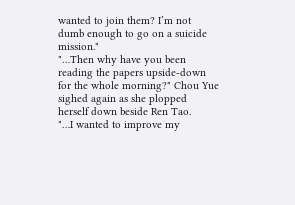wanted to join them? I’m not dumb enough to go on a suicide mission."
"…Then why have you been reading the papers upside-down for the whole morning?" Chou Yue sighed again as she plopped herself down beside Ren Tao.
"…I wanted to improve my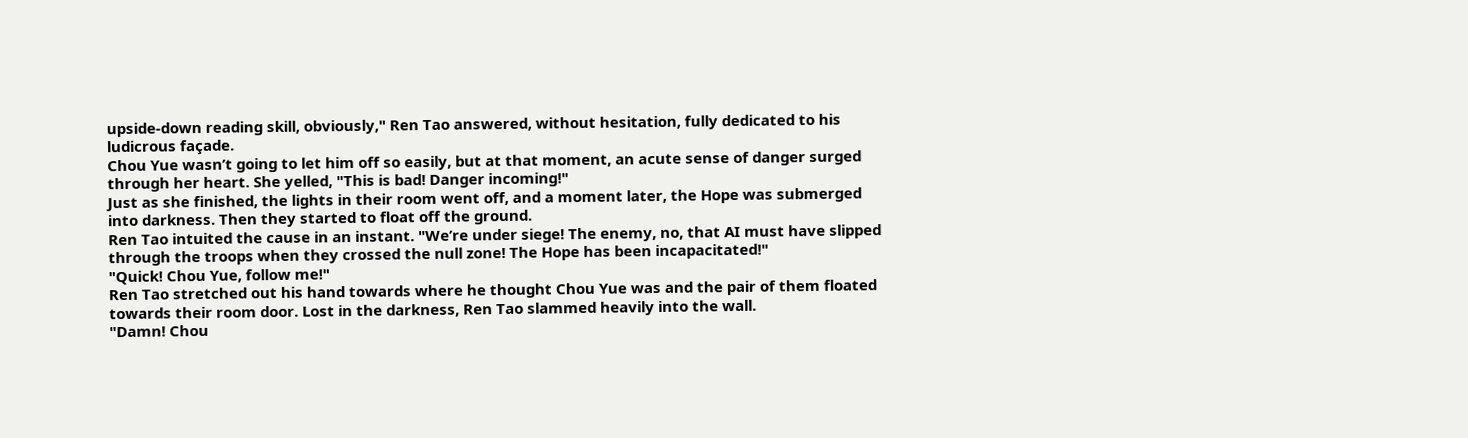upside-down reading skill, obviously," Ren Tao answered, without hesitation, fully dedicated to his ludicrous façade.
Chou Yue wasn’t going to let him off so easily, but at that moment, an acute sense of danger surged through her heart. She yelled, "This is bad! Danger incoming!"
Just as she finished, the lights in their room went off, and a moment later, the Hope was submerged into darkness. Then they started to float off the ground.
Ren Tao intuited the cause in an instant. "We’re under siege! The enemy, no, that AI must have slipped through the troops when they crossed the null zone! The Hope has been incapacitated!"
"Quick! Chou Yue, follow me!"
Ren Tao stretched out his hand towards where he thought Chou Yue was and the pair of them floated towards their room door. Lost in the darkness, Ren Tao slammed heavily into the wall.
"Damn! Chou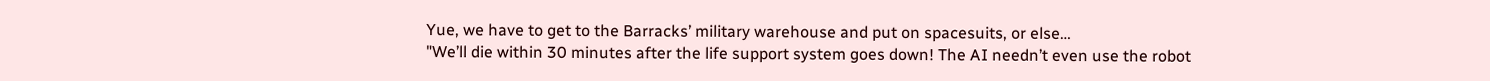Yue, we have to get to the Barracks’ military warehouse and put on spacesuits, or else…
"We’ll die within 30 minutes after the life support system goes down! The AI needn’t even use the robot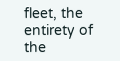fleet, the entirety of the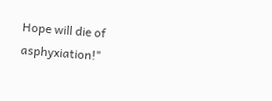Hope will die of asphyxiation!"